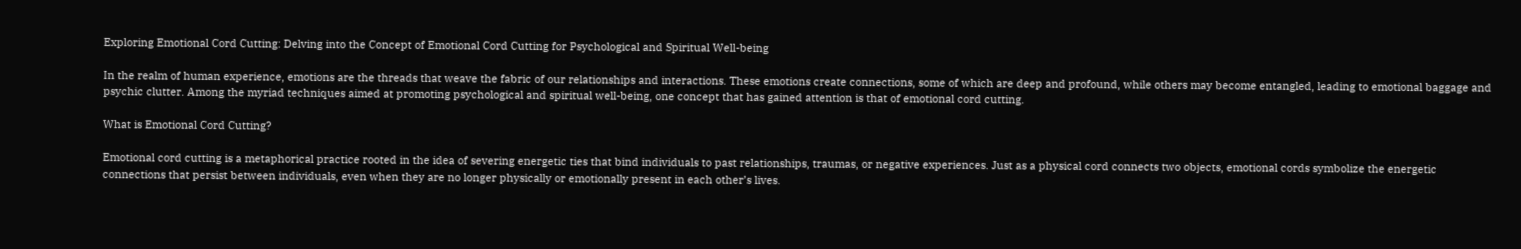Exploring Emotional Cord Cutting: Delving into the Concept of Emotional Cord Cutting for Psychological and Spiritual Well-being

In the realm of human experience, emotions are the threads that weave the fabric of our relationships and interactions. These emotions create connections, some of which are deep and profound, while others may become entangled, leading to emotional baggage and psychic clutter. Among the myriad techniques aimed at promoting psychological and spiritual well-being, one concept that has gained attention is that of emotional cord cutting.

What is Emotional Cord Cutting?

Emotional cord cutting is a metaphorical practice rooted in the idea of severing energetic ties that bind individuals to past relationships, traumas, or negative experiences. Just as a physical cord connects two objects, emotional cords symbolize the energetic connections that persist between individuals, even when they are no longer physically or emotionally present in each other’s lives.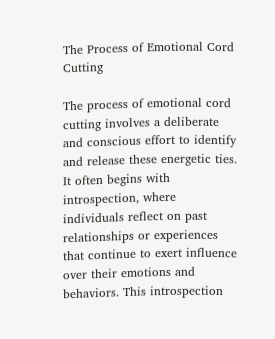The Process of Emotional Cord Cutting

The process of emotional cord cutting involves a deliberate and conscious effort to identify and release these energetic ties. It often begins with introspection, where individuals reflect on past relationships or experiences that continue to exert influence over their emotions and behaviors. This introspection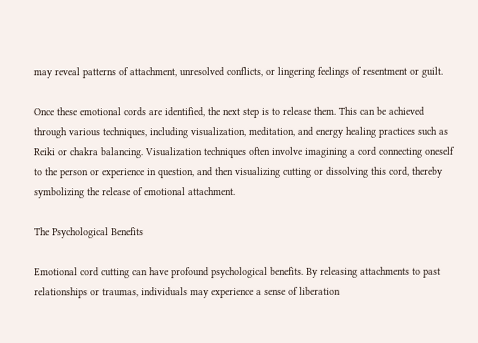may reveal patterns of attachment, unresolved conflicts, or lingering feelings of resentment or guilt.

Once these emotional cords are identified, the next step is to release them. This can be achieved through various techniques, including visualization, meditation, and energy healing practices such as Reiki or chakra balancing. Visualization techniques often involve imagining a cord connecting oneself to the person or experience in question, and then visualizing cutting or dissolving this cord, thereby symbolizing the release of emotional attachment.

The Psychological Benefits

Emotional cord cutting can have profound psychological benefits. By releasing attachments to past relationships or traumas, individuals may experience a sense of liberation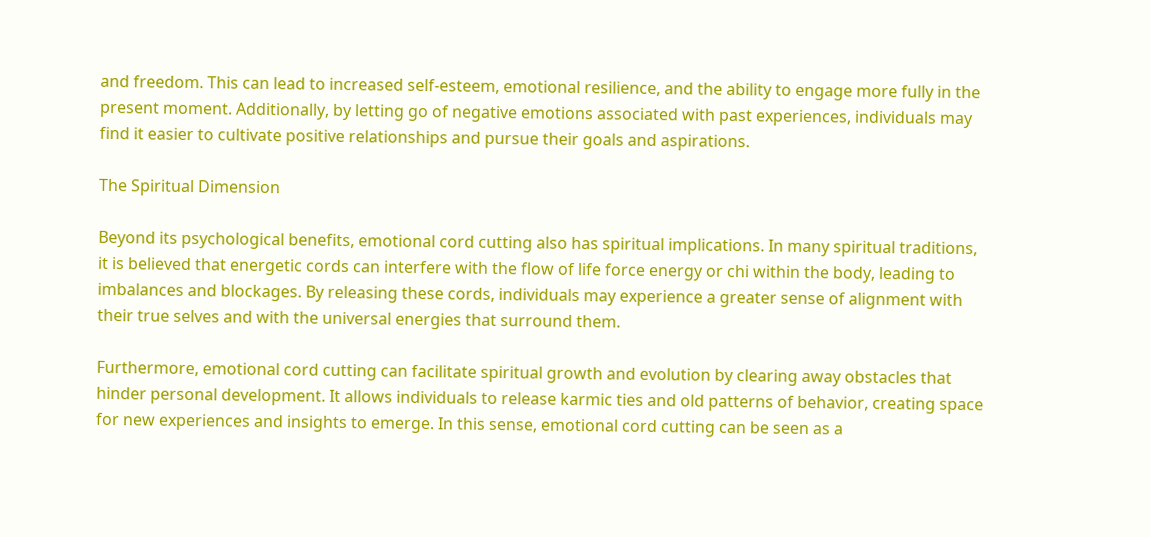and freedom. This can lead to increased self-esteem, emotional resilience, and the ability to engage more fully in the present moment. Additionally, by letting go of negative emotions associated with past experiences, individuals may find it easier to cultivate positive relationships and pursue their goals and aspirations.

The Spiritual Dimension

Beyond its psychological benefits, emotional cord cutting also has spiritual implications. In many spiritual traditions, it is believed that energetic cords can interfere with the flow of life force energy or chi within the body, leading to imbalances and blockages. By releasing these cords, individuals may experience a greater sense of alignment with their true selves and with the universal energies that surround them.

Furthermore, emotional cord cutting can facilitate spiritual growth and evolution by clearing away obstacles that hinder personal development. It allows individuals to release karmic ties and old patterns of behavior, creating space for new experiences and insights to emerge. In this sense, emotional cord cutting can be seen as a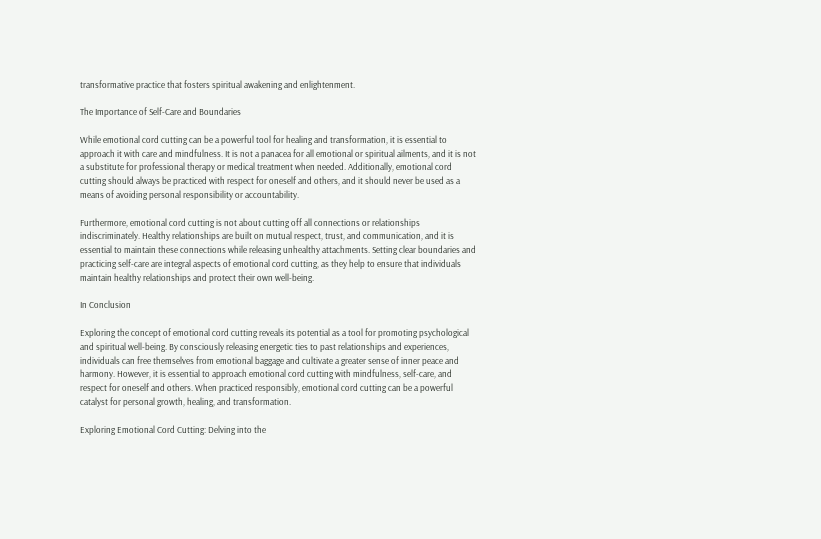transformative practice that fosters spiritual awakening and enlightenment.

The Importance of Self-Care and Boundaries

While emotional cord cutting can be a powerful tool for healing and transformation, it is essential to approach it with care and mindfulness. It is not a panacea for all emotional or spiritual ailments, and it is not a substitute for professional therapy or medical treatment when needed. Additionally, emotional cord cutting should always be practiced with respect for oneself and others, and it should never be used as a means of avoiding personal responsibility or accountability.

Furthermore, emotional cord cutting is not about cutting off all connections or relationships indiscriminately. Healthy relationships are built on mutual respect, trust, and communication, and it is essential to maintain these connections while releasing unhealthy attachments. Setting clear boundaries and practicing self-care are integral aspects of emotional cord cutting, as they help to ensure that individuals maintain healthy relationships and protect their own well-being.

In Conclusion

Exploring the concept of emotional cord cutting reveals its potential as a tool for promoting psychological and spiritual well-being. By consciously releasing energetic ties to past relationships and experiences, individuals can free themselves from emotional baggage and cultivate a greater sense of inner peace and harmony. However, it is essential to approach emotional cord cutting with mindfulness, self-care, and respect for oneself and others. When practiced responsibly, emotional cord cutting can be a powerful catalyst for personal growth, healing, and transformation.

Exploring Emotional Cord Cutting: Delving into the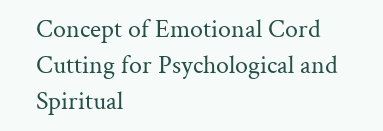Concept of Emotional Cord Cutting for Psychological and Spiritual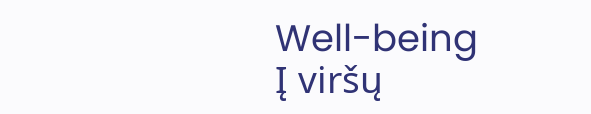Well-being
Į viršų